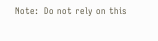Note:  Do not rely on this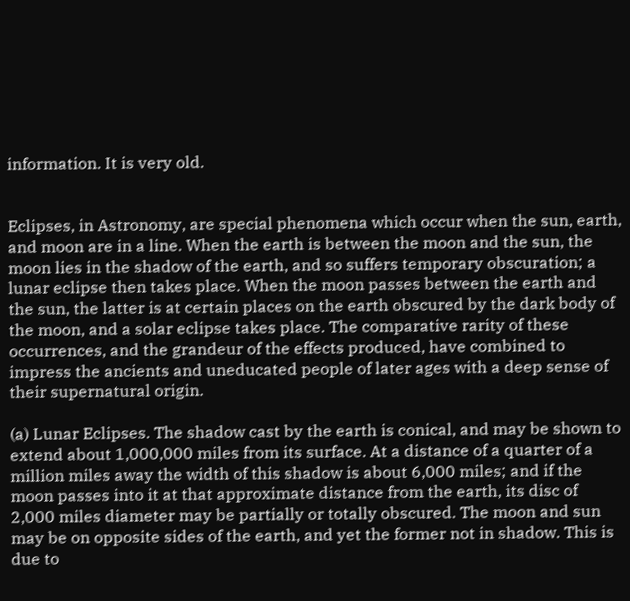information. It is very old.


Eclipses, in Astronomy, are special phenomena which occur when the sun, earth, and moon are in a line. When the earth is between the moon and the sun, the moon lies in the shadow of the earth, and so suffers temporary obscuration; a lunar eclipse then takes place. When the moon passes between the earth and the sun, the latter is at certain places on the earth obscured by the dark body of the moon, and a solar eclipse takes place. The comparative rarity of these occurrences, and the grandeur of the effects produced, have combined to impress the ancients and uneducated people of later ages with a deep sense of their supernatural origin.

(a) Lunar Eclipses. The shadow cast by the earth is conical, and may be shown to extend about 1,000,000 miles from its surface. At a distance of a quarter of a million miles away the width of this shadow is about 6,000 miles; and if the moon passes into it at that approximate distance from the earth, its disc of 2,000 miles diameter may be partially or totally obscured. The moon and sun may be on opposite sides of the earth, and yet the former not in shadow. This is due to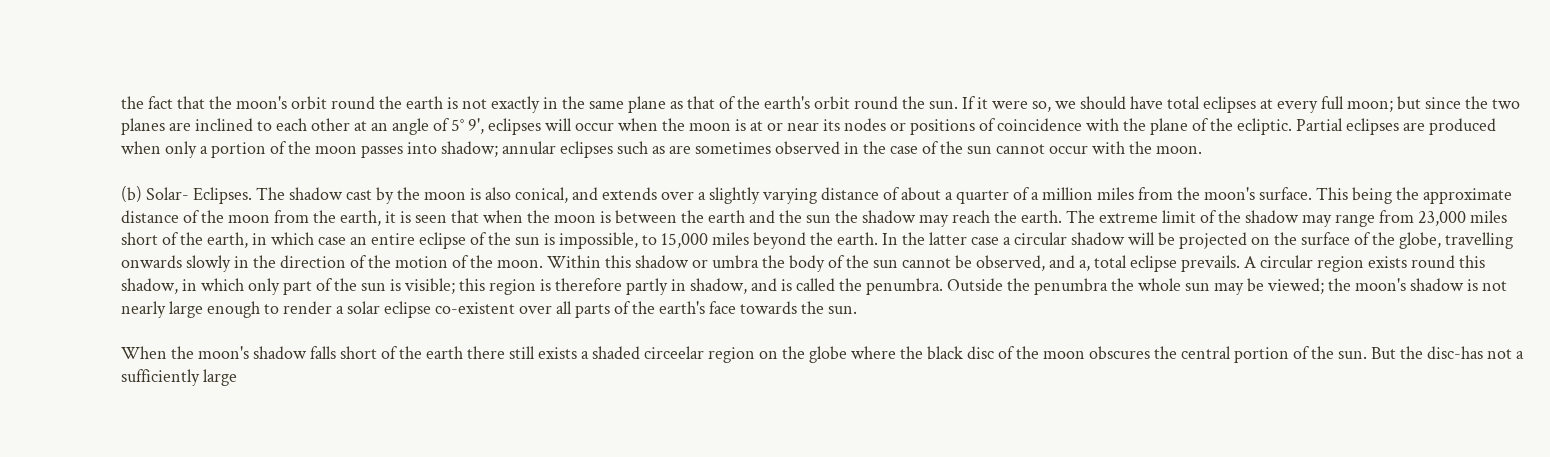the fact that the moon's orbit round the earth is not exactly in the same plane as that of the earth's orbit round the sun. If it were so, we should have total eclipses at every full moon; but since the two planes are inclined to each other at an angle of 5° 9', eclipses will occur when the moon is at or near its nodes or positions of coincidence with the plane of the ecliptic. Partial eclipses are produced when only a portion of the moon passes into shadow; annular eclipses such as are sometimes observed in the case of the sun cannot occur with the moon.

(b) Solar- Eclipses. The shadow cast by the moon is also conical, and extends over a slightly varying distance of about a quarter of a million miles from the moon's surface. This being the approximate distance of the moon from the earth, it is seen that when the moon is between the earth and the sun the shadow may reach the earth. The extreme limit of the shadow may range from 23,000 miles short of the earth, in which case an entire eclipse of the sun is impossible, to 15,000 miles beyond the earth. In the latter case a circular shadow will be projected on the surface of the globe, travelling onwards slowly in the direction of the motion of the moon. Within this shadow or umbra the body of the sun cannot be observed, and a, total eclipse prevails. A circular region exists round this shadow, in which only part of the sun is visible; this region is therefore partly in shadow, and is called the penumbra. Outside the penumbra the whole sun may be viewed; the moon's shadow is not nearly large enough to render a solar eclipse co-existent over all parts of the earth's face towards the sun.

When the moon's shadow falls short of the earth there still exists a shaded circeelar region on the globe where the black disc of the moon obscures the central portion of the sun. But the disc-has not a sufficiently large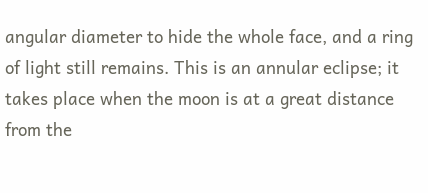angular diameter to hide the whole face, and a ring of light still remains. This is an annular eclipse; it takes place when the moon is at a great distance from the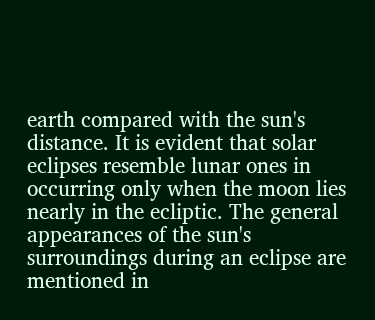earth compared with the sun's distance. It is evident that solar eclipses resemble lunar ones in occurring only when the moon lies nearly in the ecliptic. The general appearances of the sun's surroundings during an eclipse are mentioned in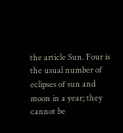the article Sun. Four is the usual number of eclipses of sun and moon in a year; they cannot be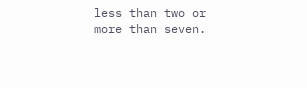less than two or more than seven.